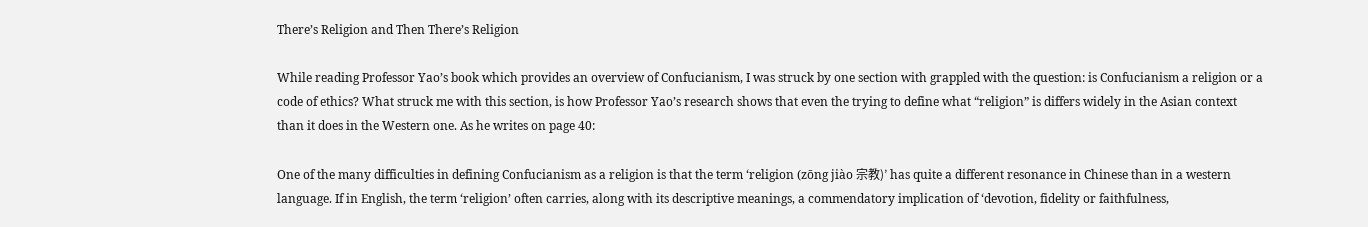There’s Religion and Then There’s Religion

While reading Professor Yao’s book which provides an overview of Confucianism, I was struck by one section with grappled with the question: is Confucianism a religion or a code of ethics? What struck me with this section, is how Professor Yao’s research shows that even the trying to define what “religion” is differs widely in the Asian context than it does in the Western one. As he writes on page 40:

One of the many difficulties in defining Confucianism as a religion is that the term ‘religion (zōng jiào 宗教)’ has quite a different resonance in Chinese than in a western language. If in English, the term ‘religion’ often carries, along with its descriptive meanings, a commendatory implication of ‘devotion, fidelity or faithfulness,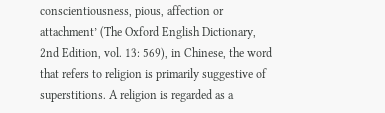conscientiousness, pious, affection or attachment’ (The Oxford English Dictionary, 2nd Edition, vol. 13: 569), in Chinese, the word that refers to religion is primarily suggestive of superstitions. A religion is regarded as a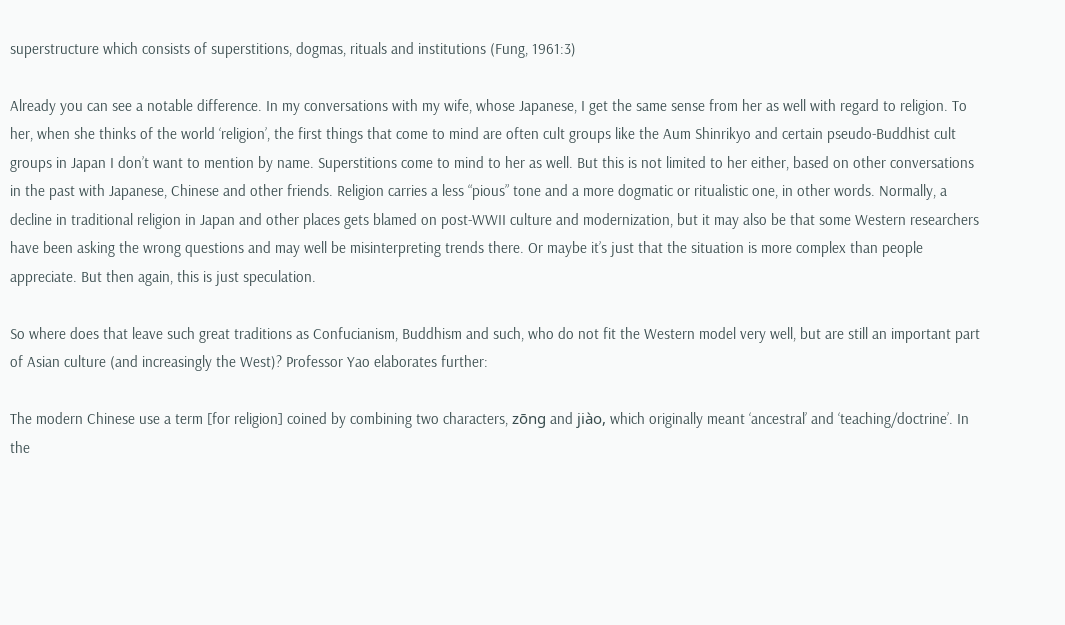superstructure which consists of superstitions, dogmas, rituals and institutions (Fung, 1961:3)

Already you can see a notable difference. In my conversations with my wife, whose Japanese, I get the same sense from her as well with regard to religion. To her, when she thinks of the world ‘religion’, the first things that come to mind are often cult groups like the Aum Shinrikyo and certain pseudo-Buddhist cult groups in Japan I don’t want to mention by name. Superstitions come to mind to her as well. But this is not limited to her either, based on other conversations in the past with Japanese, Chinese and other friends. Religion carries a less “pious” tone and a more dogmatic or ritualistic one, in other words. Normally, a decline in traditional religion in Japan and other places gets blamed on post-WWII culture and modernization, but it may also be that some Western researchers have been asking the wrong questions and may well be misinterpreting trends there. Or maybe it’s just that the situation is more complex than people appreciate. But then again, this is just speculation.

So where does that leave such great traditions as Confucianism, Buddhism and such, who do not fit the Western model very well, but are still an important part of Asian culture (and increasingly the West)? Professor Yao elaborates further:

The modern Chinese use a term [for religion] coined by combining two characters, zōng and jiào, which originally meant ‘ancestral’ and ‘teaching/doctrine’. In the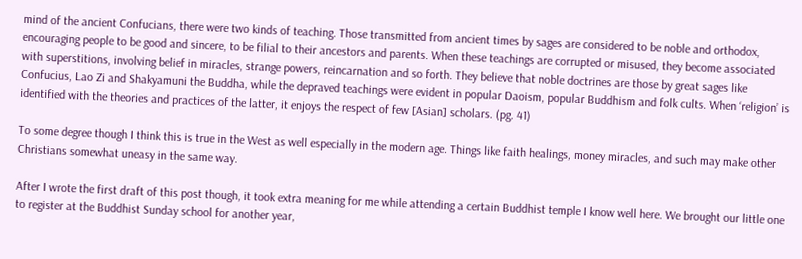mind of the ancient Confucians, there were two kinds of teaching. Those transmitted from ancient times by sages are considered to be noble and orthodox, encouraging people to be good and sincere, to be filial to their ancestors and parents. When these teachings are corrupted or misused, they become associated with superstitions, involving belief in miracles, strange powers, reincarnation and so forth. They believe that noble doctrines are those by great sages like Confucius, Lao Zi and Shakyamuni the Buddha, while the depraved teachings were evident in popular Daoism, popular Buddhism and folk cults. When ‘religion’ is identified with the theories and practices of the latter, it enjoys the respect of few [Asian] scholars. (pg. 41)

To some degree though I think this is true in the West as well especially in the modern age. Things like faith healings, money miracles, and such may make other Christians somewhat uneasy in the same way.

After I wrote the first draft of this post though, it took extra meaning for me while attending a certain Buddhist temple I know well here. We brought our little one to register at the Buddhist Sunday school for another year,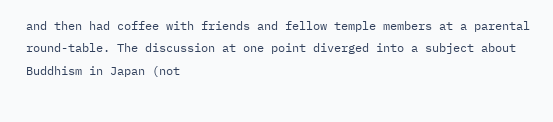and then had coffee with friends and fellow temple members at a parental round-table. The discussion at one point diverged into a subject about Buddhism in Japan (not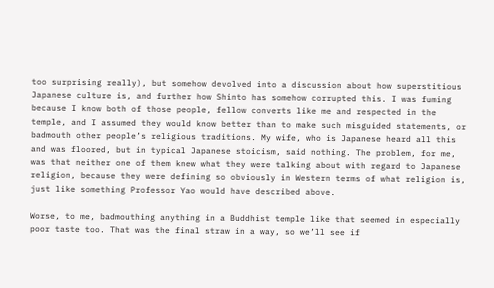too surprising really), but somehow devolved into a discussion about how superstitious Japanese culture is, and further how Shinto has somehow corrupted this. I was fuming because I know both of those people, fellow converts like me and respected in the temple, and I assumed they would know better than to make such misguided statements, or badmouth other people’s religious traditions. My wife, who is Japanese heard all this and was floored, but in typical Japanese stoicism, said nothing. The problem, for me, was that neither one of them knew what they were talking about with regard to Japanese religion, because they were defining so obviously in Western terms of what religion is, just like something Professor Yao would have described above.

Worse, to me, badmouthing anything in a Buddhist temple like that seemed in especially poor taste too. That was the final straw in a way, so we’ll see if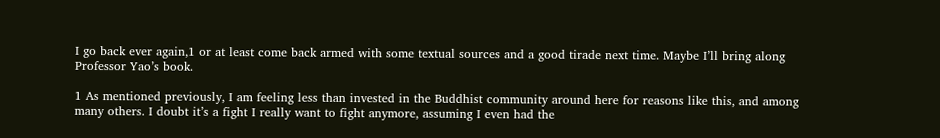I go back ever again,1 or at least come back armed with some textual sources and a good tirade next time. Maybe I’ll bring along Professor Yao’s book.

1 As mentioned previously, I am feeling less than invested in the Buddhist community around here for reasons like this, and among many others. I doubt it’s a fight I really want to fight anymore, assuming I even had the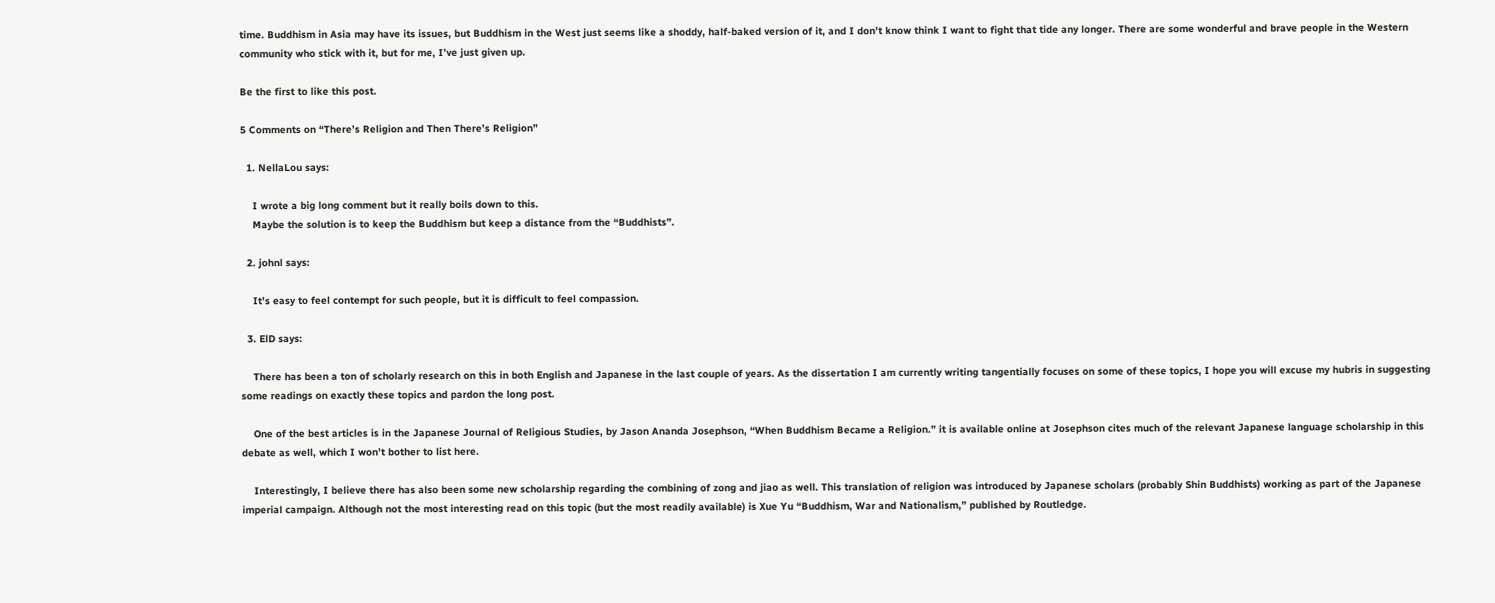time. Buddhism in Asia may have its issues, but Buddhism in the West just seems like a shoddy, half-baked version of it, and I don’t know think I want to fight that tide any longer. There are some wonderful and brave people in the Western community who stick with it, but for me, I’ve just given up.

Be the first to like this post.

5 Comments on “There’s Religion and Then There’s Religion”

  1. NellaLou says:

    I wrote a big long comment but it really boils down to this.
    Maybe the solution is to keep the Buddhism but keep a distance from the “Buddhists”.

  2. johnl says:

    It’s easy to feel contempt for such people, but it is difficult to feel compassion.

  3. ElD says:

    There has been a ton of scholarly research on this in both English and Japanese in the last couple of years. As the dissertation I am currently writing tangentially focuses on some of these topics, I hope you will excuse my hubris in suggesting some readings on exactly these topics and pardon the long post.

    One of the best articles is in the Japanese Journal of Religious Studies, by Jason Ananda Josephson, “When Buddhism Became a Religion.” it is available online at Josephson cites much of the relevant Japanese language scholarship in this debate as well, which I won’t bother to list here.

    Interestingly, I believe there has also been some new scholarship regarding the combining of zong and jiao as well. This translation of religion was introduced by Japanese scholars (probably Shin Buddhists) working as part of the Japanese imperial campaign. Although not the most interesting read on this topic (but the most readily available) is Xue Yu “Buddhism, War and Nationalism,” published by Routledge.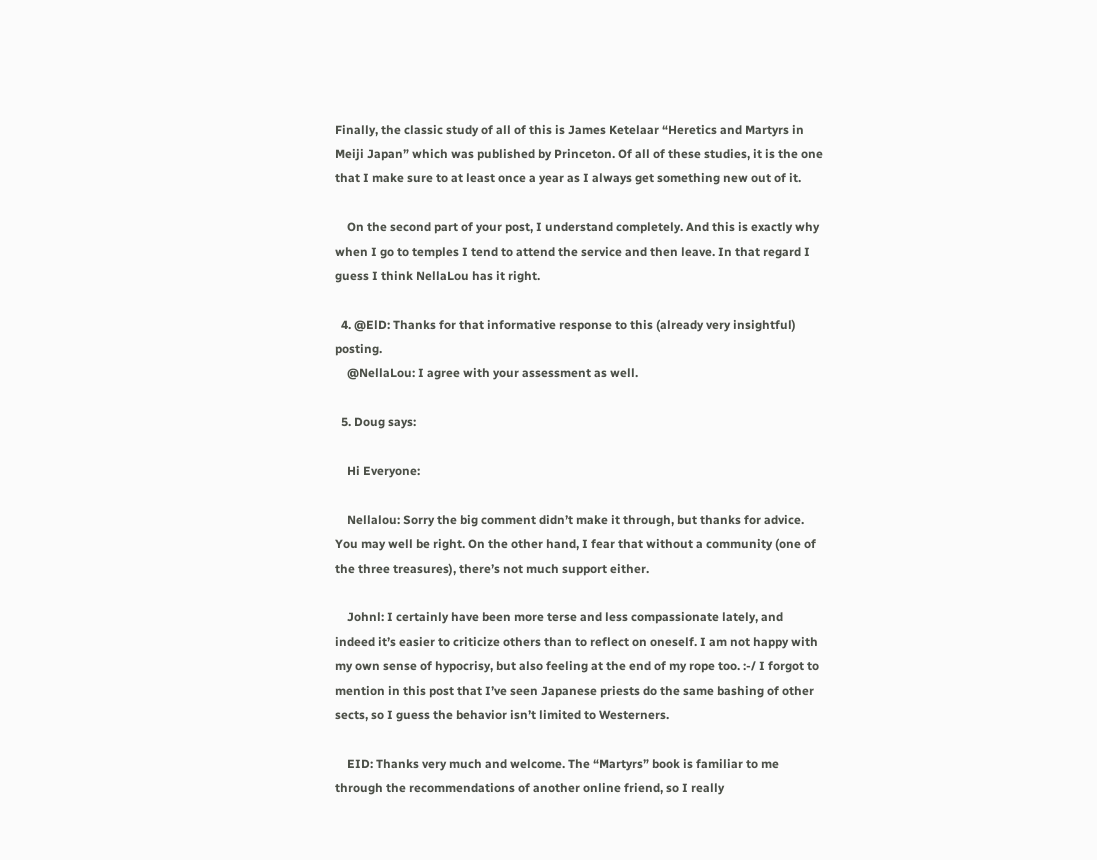Finally, the classic study of all of this is James Ketelaar “Heretics and Martyrs in Meiji Japan” which was published by Princeton. Of all of these studies, it is the one that I make sure to at least once a year as I always get something new out of it.

    On the second part of your post, I understand completely. And this is exactly why when I go to temples I tend to attend the service and then leave. In that regard I guess I think NellaLou has it right.

  4. @ElD: Thanks for that informative response to this (already very insightful) posting.
    @NellaLou: I agree with your assessment as well.

  5. Doug says:

    Hi Everyone:

    Nellalou: Sorry the big comment didn’t make it through, but thanks for advice. You may well be right. On the other hand, I fear that without a community (one of the three treasures), there’s not much support either.

    Johnl: I certainly have been more terse and less compassionate lately, and indeed it’s easier to criticize others than to reflect on oneself. I am not happy with my own sense of hypocrisy, but also feeling at the end of my rope too. :-/ I forgot to mention in this post that I’ve seen Japanese priests do the same bashing of other sects, so I guess the behavior isn’t limited to Westerners.

    EID: Thanks very much and welcome. The “Martyrs” book is familiar to me through the recommendations of another online friend, so I really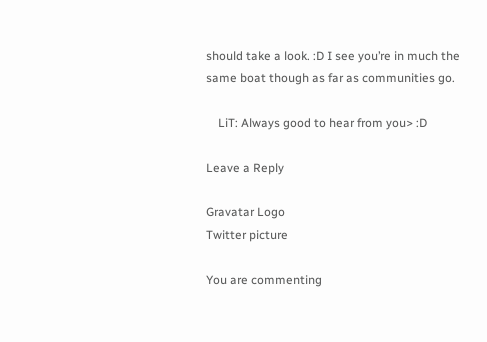should take a look. :D I see you’re in much the same boat though as far as communities go.

    LiT: Always good to hear from you> :D

Leave a Reply

Gravatar Logo
Twitter picture

You are commenting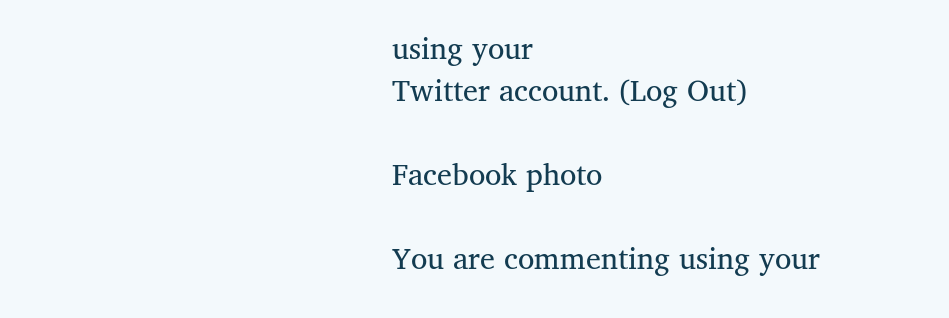using your
Twitter account. (Log Out)

Facebook photo

You are commenting using your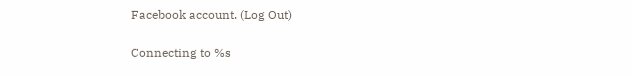Facebook account. (Log Out)

Connecting to %s